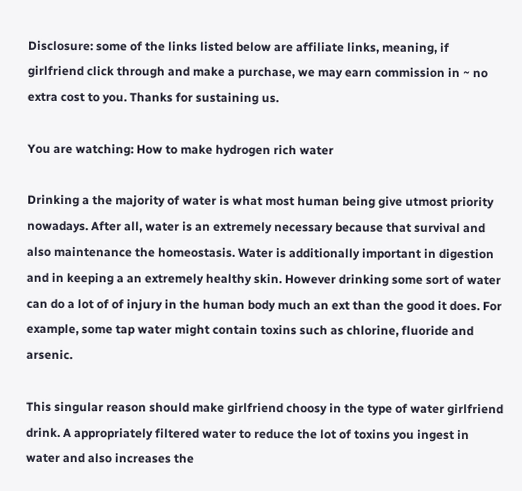Disclosure: some of the links listed below are affiliate links, meaning, if girlfriend click through and make a purchase, we may earn commission in ~ no extra cost to you. Thanks for sustaining us.

You are watching: How to make hydrogen rich water

Drinking a the majority of water is what most human being give utmost priority nowadays. After all, water is an extremely necessary because that survival and also maintenance the homeostasis. Water is additionally important in digestion and in keeping a an extremely healthy skin. However drinking some sort of water can do a lot of of injury in the human body much an ext than the good it does. For example, some tap water might contain toxins such as chlorine, fluoride and arsenic.

This singular reason should make girlfriend choosy in the type of water girlfriend drink. A appropriately filtered water to reduce the lot of toxins you ingest in water and also increases the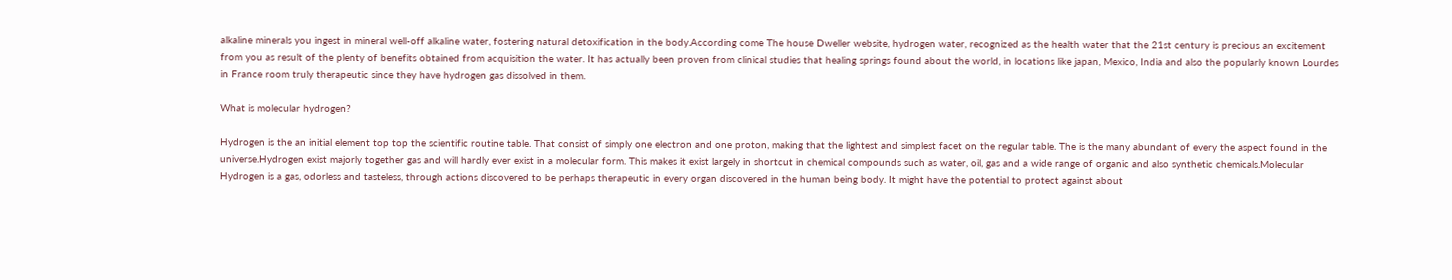alkaline minerals you ingest in mineral well-off alkaline water, fostering natural detoxification in the body.According come The house Dweller website, hydrogen water, recognized as the health water that the 21st century is precious an excitement from you as result of the plenty of benefits obtained from acquisition the water. It has actually been proven from clinical studies that healing springs found about the world, in locations like japan, Mexico, India and also the popularly known Lourdes in France room truly therapeutic since they have hydrogen gas dissolved in them.

What is molecular hydrogen?

Hydrogen is the an initial element top top the scientific routine table. That consist of simply one electron and one proton, making that the lightest and simplest facet on the regular table. The is the many abundant of every the aspect found in the universe.Hydrogen exist majorly together gas and will hardly ever exist in a molecular form. This makes it exist largely in shortcut in chemical compounds such as water, oil, gas and a wide range of organic and also synthetic chemicals.Molecular Hydrogen is a gas, odorless and tasteless, through actions discovered to be perhaps therapeutic in every organ discovered in the human being body. It might have the potential to protect against about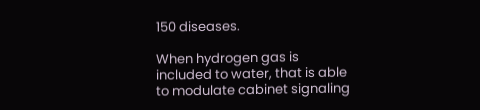150 diseases.

When hydrogen gas is included to water, that is able to modulate cabinet signaling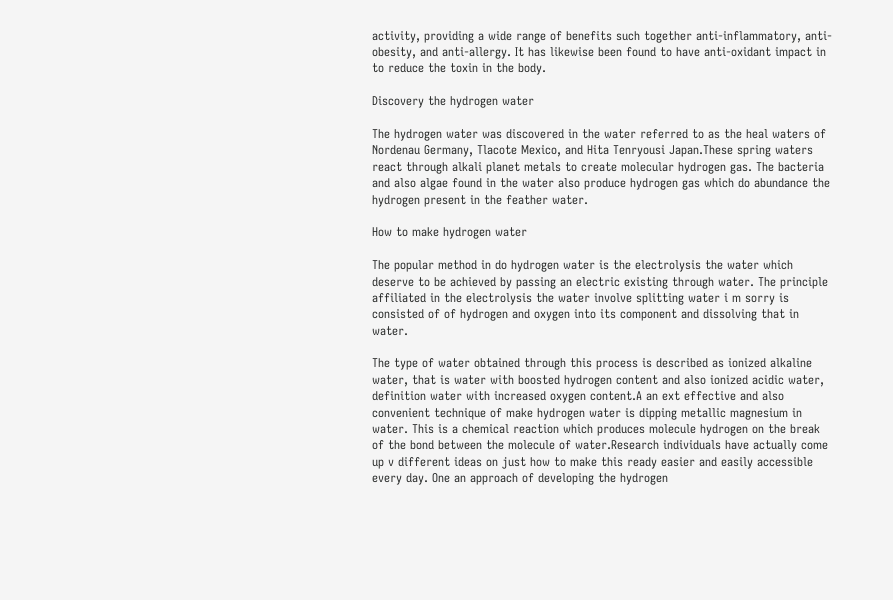activity, providing a wide range of benefits such together anti-inflammatory, anti-obesity, and anti-allergy. It has likewise been found to have anti-oxidant impact in to reduce the toxin in the body.

Discovery the hydrogen water

The hydrogen water was discovered in the water referred to as the heal waters of Nordenau Germany, Tlacote Mexico, and Hita Tenryousi Japan.These spring waters react through alkali planet metals to create molecular hydrogen gas. The bacteria and also algae found in the water also produce hydrogen gas which do abundance the hydrogen present in the feather water.

How to make hydrogen water

The popular method in do hydrogen water is the electrolysis the water which deserve to be achieved by passing an electric existing through water. The principle affiliated in the electrolysis the water involve splitting water i m sorry is consisted of of hydrogen and oxygen into its component and dissolving that in water.

The type of water obtained through this process is described as ionized alkaline water, that is water with boosted hydrogen content and also ionized acidic water, definition water with increased oxygen content.A an ext effective and also convenient technique of make hydrogen water is dipping metallic magnesium in water. This is a chemical reaction which produces molecule hydrogen on the break of the bond between the molecule of water.Research individuals have actually come up v different ideas on just how to make this ready easier and easily accessible every day. One an approach of developing the hydrogen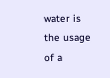water is the usage of a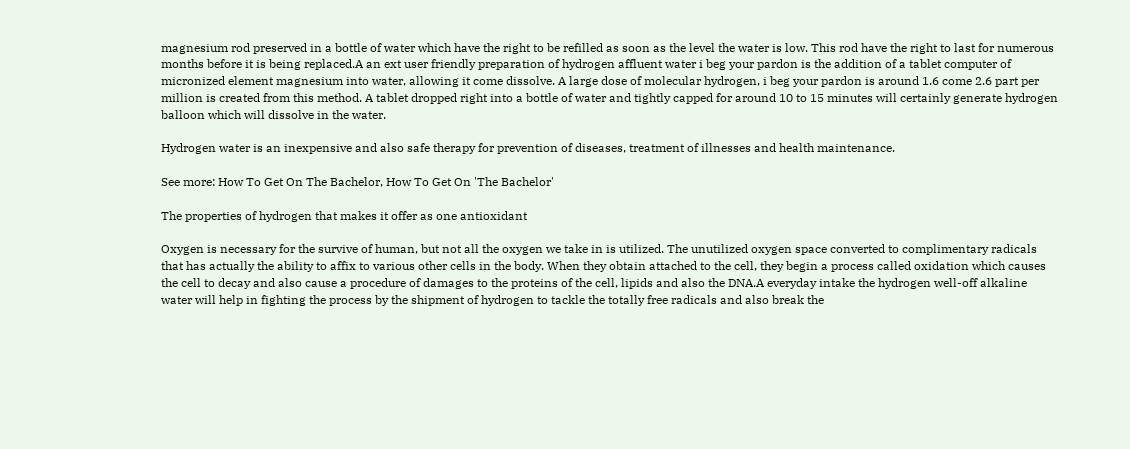magnesium rod preserved in a bottle of water which have the right to be refilled as soon as the level the water is low. This rod have the right to last for numerous months before it is being replaced.A an ext user friendly preparation of hydrogen affluent water i beg your pardon is the addition of a tablet computer of micronized element magnesium into water, allowing it come dissolve. A large dose of molecular hydrogen, i beg your pardon is around 1.6 come 2.6 part per million is created from this method. A tablet dropped right into a bottle of water and tightly capped for around 10 to 15 minutes will certainly generate hydrogen balloon which will dissolve in the water.

Hydrogen water is an inexpensive and also safe therapy for prevention of diseases, treatment of illnesses and health maintenance.

See more: How To Get On The Bachelor, How To Get On 'The Bachelor'

The properties of hydrogen that makes it offer as one antioxidant

Oxygen is necessary for the survive of human, but not all the oxygen we take in is utilized. The unutilized oxygen space converted to complimentary radicals that has actually the ability to affix to various other cells in the body. When they obtain attached to the cell, they begin a process called oxidation which causes the cell to decay and also cause a procedure of damages to the proteins of the cell, lipids and also the DNA.A everyday intake the hydrogen well-off alkaline water will help in fighting the process by the shipment of hydrogen to tackle the totally free radicals and also break the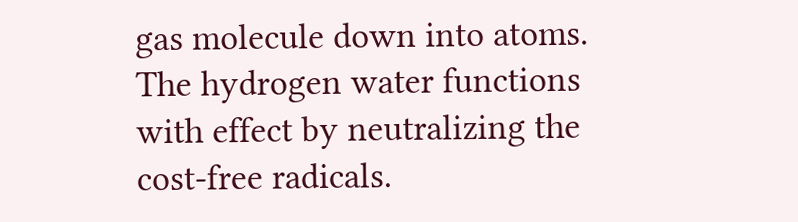gas molecule down into atoms. The hydrogen water functions with effect by neutralizing the cost-free radicals.